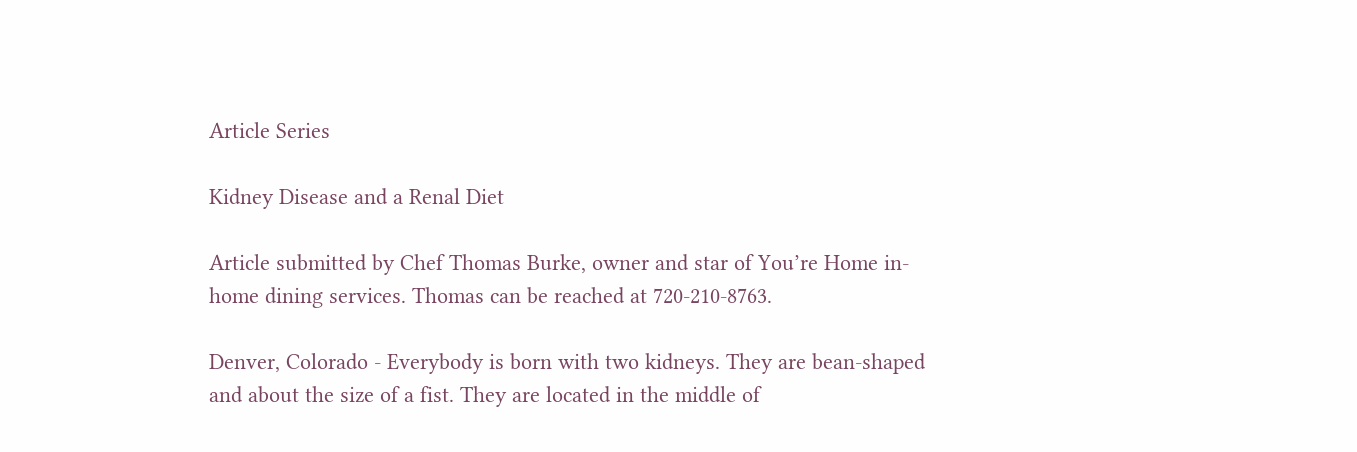Article Series

Kidney Disease and a Renal Diet

Article submitted by Chef Thomas Burke, owner and star of You’re Home in-home dining services. Thomas can be reached at 720-210-8763.

Denver, Colorado - Everybody is born with two kidneys. They are bean-shaped and about the size of a fist. They are located in the middle of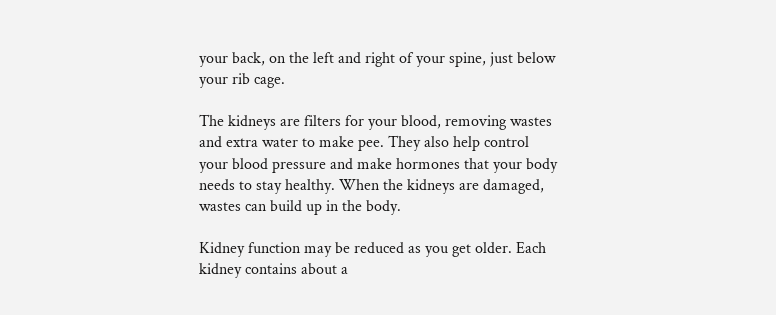your back, on the left and right of your spine, just below your rib cage.

The kidneys are filters for your blood, removing wastes and extra water to make pee. They also help control your blood pressure and make hormones that your body needs to stay healthy. When the kidneys are damaged, wastes can build up in the body.

Kidney function may be reduced as you get older. Each kidney contains about a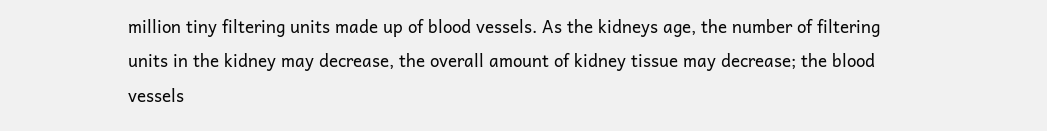million tiny filtering units made up of blood vessels. As the kidneys age, the number of filtering units in the kidney may decrease, the overall amount of kidney tissue may decrease; the blood vessels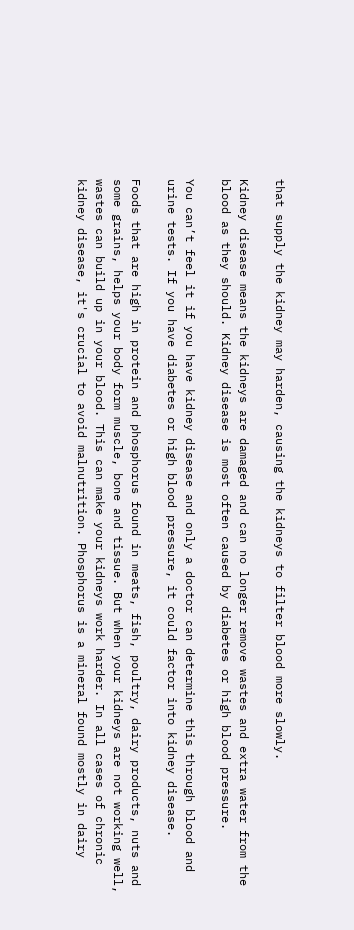that supply the kidney may harden, causing the kidneys to filter blood more slowly.

Kidney disease means the kidneys are damaged and can no longer remove wastes and extra water from the blood as they should. Kidney disease is most often caused by diabetes or high blood pressure.

You can’t feel it if you have kidney disease and only a doctor can determine this through blood and urine tests. If you have diabetes or high blood pressure, it could factor into kidney disease.

Foods that are high in protein and phosphorus found in meats, fish, poultry, dairy products, nuts and some grains, helps your body form muscle, bone and tissue. But when your kidneys are not working well, wastes can build up in your blood. This can make your kidneys work harder. In all cases of chronic kidney disease, it's crucial to avoid malnutrition. Phosphorus is a mineral found mostly in dairy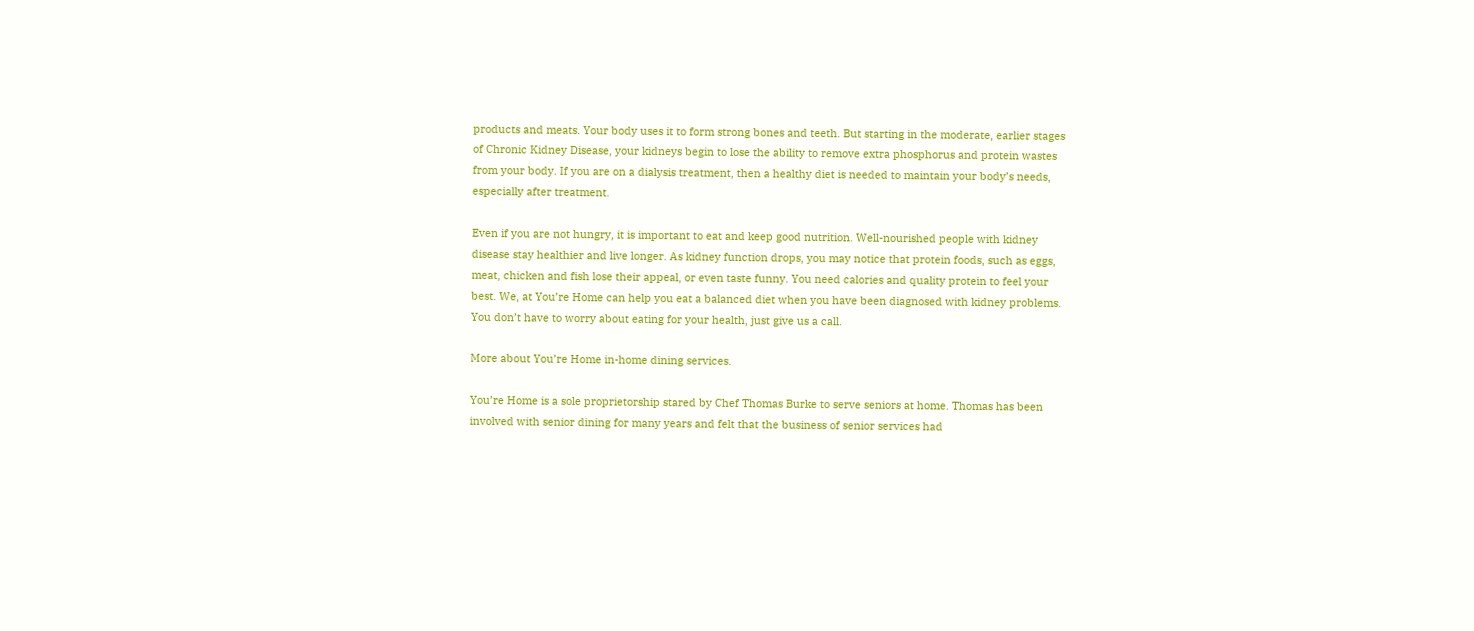products and meats. Your body uses it to form strong bones and teeth. But starting in the moderate, earlier stages of Chronic Kidney Disease, your kidneys begin to lose the ability to remove extra phosphorus and protein wastes from your body. If you are on a dialysis treatment, then a healthy diet is needed to maintain your body’s needs, especially after treatment.

Even if you are not hungry, it is important to eat and keep good nutrition. Well-nourished people with kidney disease stay healthier and live longer. As kidney function drops, you may notice that protein foods, such as eggs, meat, chicken and fish lose their appeal, or even taste funny. You need calories and quality protein to feel your best. We, at You’re Home can help you eat a balanced diet when you have been diagnosed with kidney problems. You don’t have to worry about eating for your health, just give us a call.

More about You’re Home in-home dining services.

You’re Home is a sole proprietorship stared by Chef Thomas Burke to serve seniors at home. Thomas has been involved with senior dining for many years and felt that the business of senior services had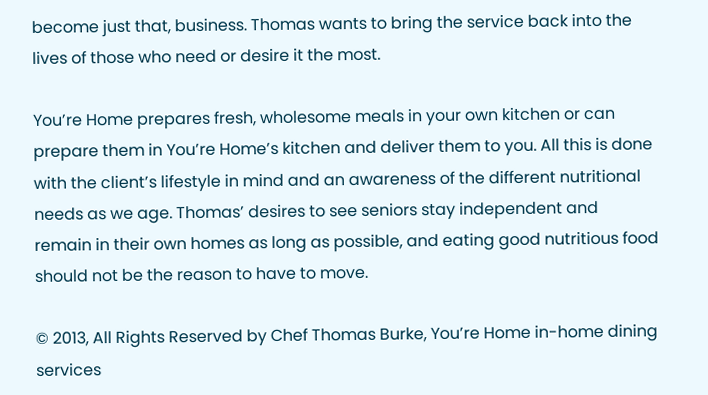become just that, business. Thomas wants to bring the service back into the lives of those who need or desire it the most.

You’re Home prepares fresh, wholesome meals in your own kitchen or can prepare them in You’re Home’s kitchen and deliver them to you. All this is done with the client’s lifestyle in mind and an awareness of the different nutritional needs as we age. Thomas’ desires to see seniors stay independent and remain in their own homes as long as possible, and eating good nutritious food should not be the reason to have to move.

© 2013, All Rights Reserved by Chef Thomas Burke, You’re Home in-home dining services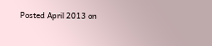Posted April 2013 on